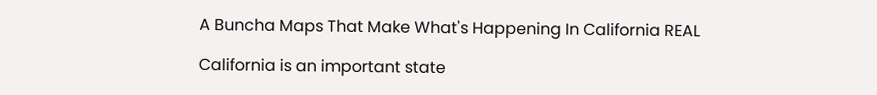A Buncha Maps That Make What's Happening In California REAL

California is an important state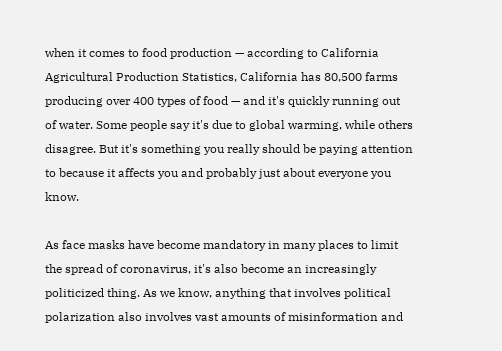when it comes to food production — according to California Agricultural Production Statistics, California has 80,500 farms producing over 400 types of food — and it's quickly running out of water. Some people say it's due to global warming, while others disagree. But it's something you really should be paying attention to because it affects you and probably just about everyone you know.

As face masks have become mandatory in many places to limit the spread of coronavirus, it's also become an increasingly politicized thing. As we know, anything that involves political polarization also involves vast amounts of misinformation and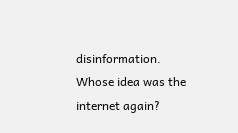disinformation. Whose idea was the internet again?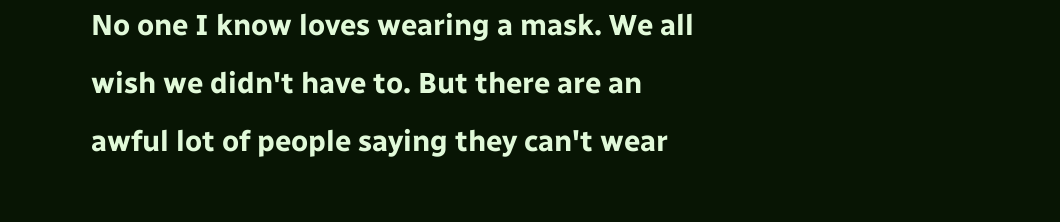No one I know loves wearing a mask. We all wish we didn't have to. But there are an awful lot of people saying they can't wear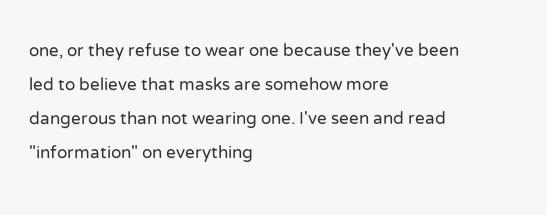one, or they refuse to wear one because they've been led to believe that masks are somehow more dangerous than not wearing one. I've seen and read "information" on everything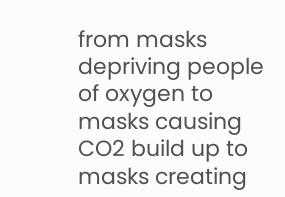from masks depriving people of oxygen to masks causing CO2 build up to masks creating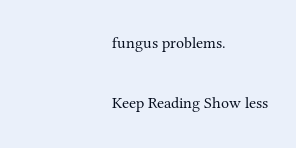fungus problems.

Keep Reading Show less